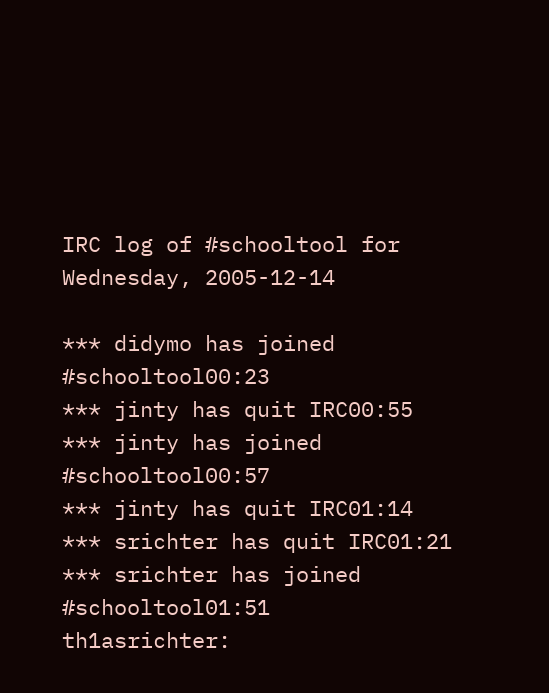IRC log of #schooltool for Wednesday, 2005-12-14

*** didymo has joined #schooltool00:23
*** jinty has quit IRC00:55
*** jinty has joined #schooltool00:57
*** jinty has quit IRC01:14
*** srichter has quit IRC01:21
*** srichter has joined #schooltool01:51
th1asrichter: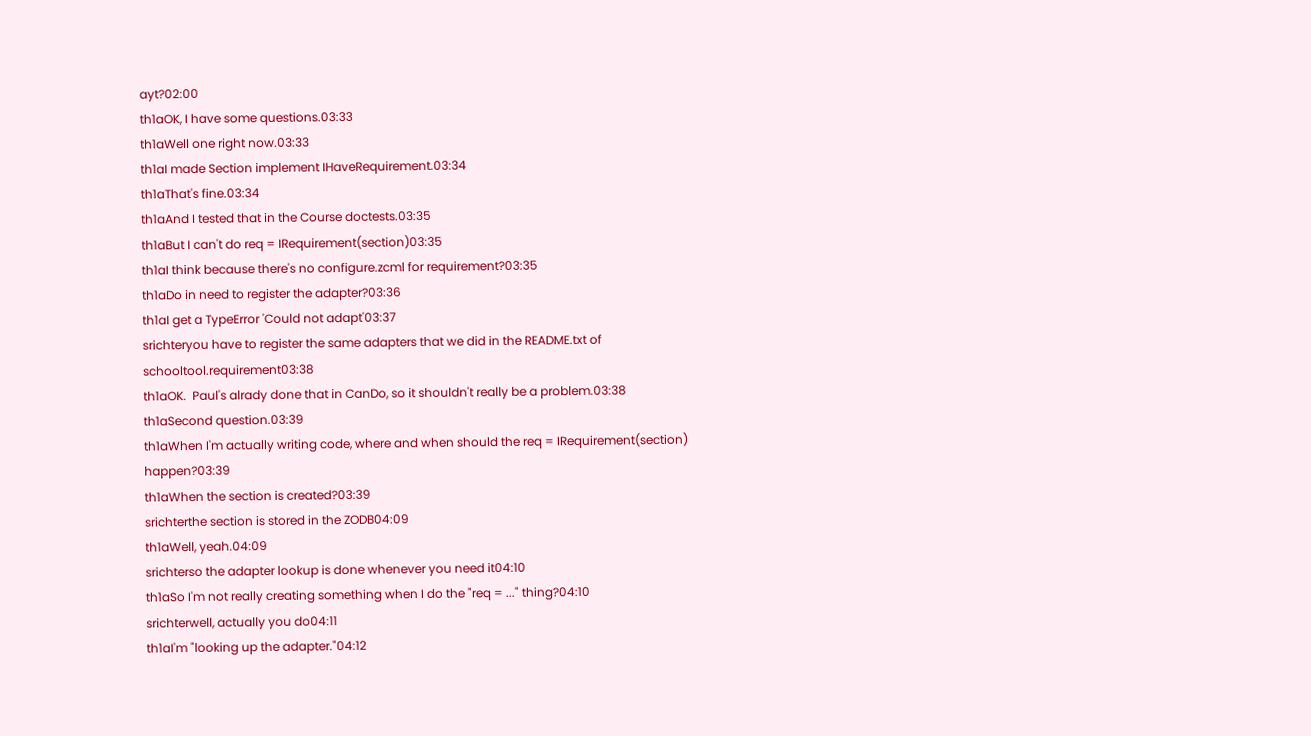ayt?02:00
th1aOK, I have some questions.03:33
th1aWell one right now.03:33
th1aI made Section implement IHaveRequirement.03:34
th1aThat's fine.03:34
th1aAnd I tested that in the Course doctests.03:35
th1aBut I can't do req = IRequirement(section)03:35
th1aI think because there's no configure.zcml for requirement?03:35
th1aDo in need to register the adapter?03:36
th1aI get a TypeError 'Could not adapt'03:37
srichteryou have to register the same adapters that we did in the README.txt of schooltool.requirement03:38
th1aOK.  Paul's alrady done that in CanDo, so it shouldn't really be a problem.03:38
th1aSecond question.03:39
th1aWhen I'm actually writing code, where and when should the req = IRequirement(section) happen?03:39
th1aWhen the section is created?03:39
srichterthe section is stored in the ZODB04:09
th1aWell, yeah.04:09
srichterso the adapter lookup is done whenever you need it04:10
th1aSo I'm not really creating something when I do the "req = ..." thing?04:10
srichterwell, actually you do04:11
th1aI'm "looking up the adapter."04:12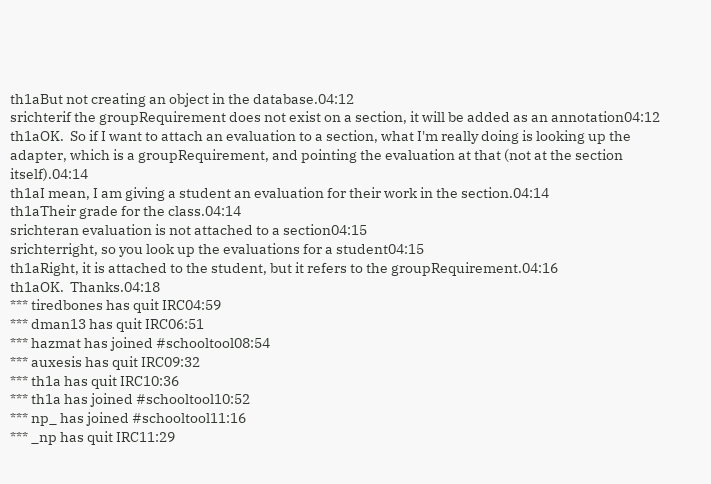th1aBut not creating an object in the database.04:12
srichterif the groupRequirement does not exist on a section, it will be added as an annotation04:12
th1aOK.  So if I want to attach an evaluation to a section, what I'm really doing is looking up the adapter, which is a groupRequirement, and pointing the evaluation at that (not at the section itself).04:14
th1aI mean, I am giving a student an evaluation for their work in the section.04:14
th1aTheir grade for the class.04:14
srichteran evaluation is not attached to a section04:15
srichterright, so you look up the evaluations for a student04:15
th1aRight, it is attached to the student, but it refers to the groupRequirement.04:16
th1aOK.  Thanks.04:18
*** tiredbones has quit IRC04:59
*** dman13 has quit IRC06:51
*** hazmat has joined #schooltool08:54
*** auxesis has quit IRC09:32
*** th1a has quit IRC10:36
*** th1a has joined #schooltool10:52
*** np_ has joined #schooltool11:16
*** _np has quit IRC11:29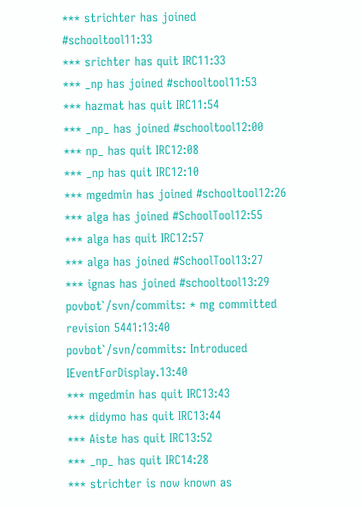*** strichter has joined #schooltool11:33
*** srichter has quit IRC11:33
*** _np has joined #schooltool11:53
*** hazmat has quit IRC11:54
*** _np_ has joined #schooltool12:00
*** np_ has quit IRC12:08
*** _np has quit IRC12:10
*** mgedmin has joined #schooltool12:26
*** alga has joined #SchoolTool12:55
*** alga has quit IRC12:57
*** alga has joined #SchoolTool13:27
*** ignas has joined #schooltool13:29
povbot`/svn/commits: * mg committed revision 5441:13:40
povbot`/svn/commits: Introduced IEventForDisplay.13:40
*** mgedmin has quit IRC13:43
*** didymo has quit IRC13:44
*** Aiste has quit IRC13:52
*** _np_ has quit IRC14:28
*** strichter is now known as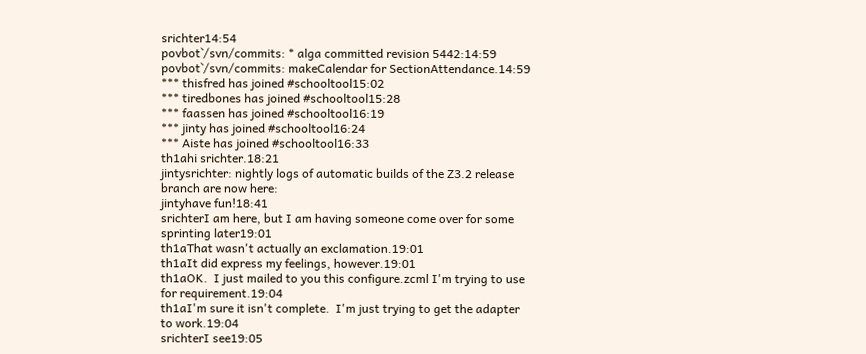srichter14:54
povbot`/svn/commits: * alga committed revision 5442:14:59
povbot`/svn/commits: makeCalendar for SectionAttendance.14:59
*** thisfred has joined #schooltool15:02
*** tiredbones has joined #schooltool15:28
*** faassen has joined #schooltool16:19
*** jinty has joined #schooltool16:24
*** Aiste has joined #schooltool16:33
th1ahi srichter.18:21
jintysrichter: nightly logs of automatic builds of the Z3.2 release branch are now here:
jintyhave fun!18:41
srichterI am here, but I am having someone come over for some sprinting later19:01
th1aThat wasn't actually an exclamation.19:01
th1aIt did express my feelings, however.19:01
th1aOK.  I just mailed to you this configure.zcml I'm trying to use for requirement.19:04
th1aI'm sure it isn't complete.  I'm just trying to get the adapter to work.19:04
srichterI see19:05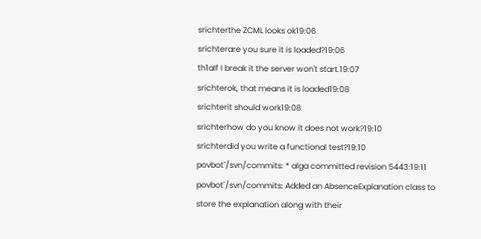srichterthe ZCML looks ok19:06
srichterare you sure it is loaded?19:06
th1aIf I break it the server won't start.19:07
srichterok, that means it is loaded19:08
srichterit should work19:08
srichterhow do you know it does not work?19:10
srichterdid you write a functional test?19:10
povbot`/svn/commits: * alga committed revision 5443:19:11
povbot`/svn/commits: Added an AbsenceExplanation class to store the explanation along with their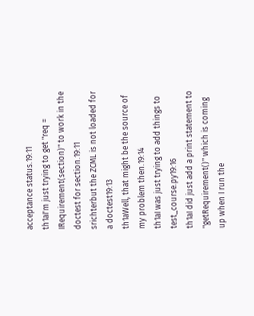acceptance status.19:11
th1aI'm just trying to get "req = IRequirement(section)" to work in the doctest for section.19:11
srichterbut the ZCML is not loaded for a doctest19:13
th1aWell, that might be the source of my problem then.19:14
th1aI was just trying to add things to test_course.py19:16
th1aI did just add a print statement to "getRequirement()" which is coming up when I run the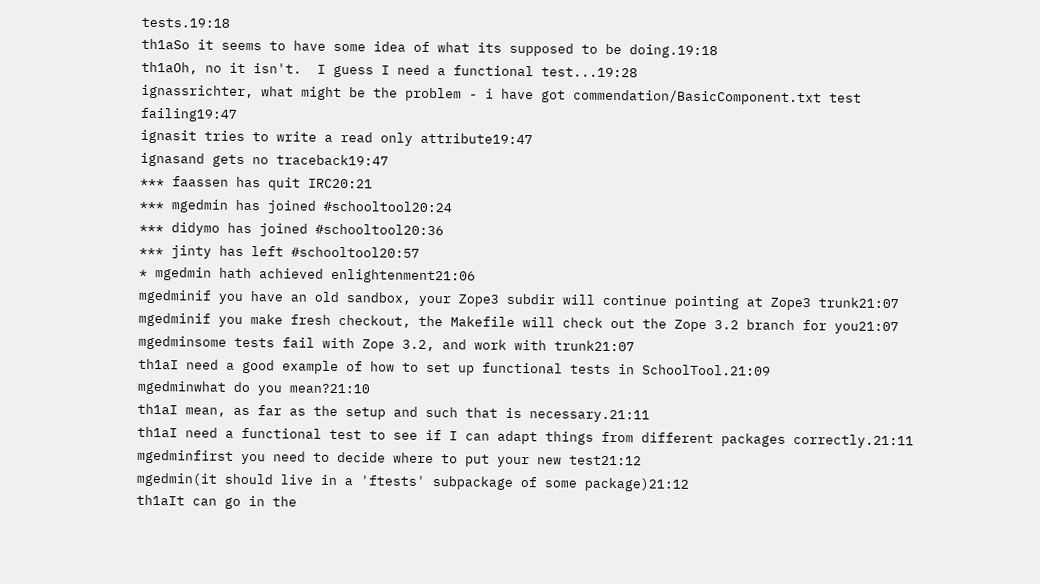tests.19:18
th1aSo it seems to have some idea of what its supposed to be doing.19:18
th1aOh, no it isn't.  I guess I need a functional test...19:28
ignassrichter, what might be the problem - i have got commendation/BasicComponent.txt test failing19:47
ignasit tries to write a read only attribute19:47
ignasand gets no traceback19:47
*** faassen has quit IRC20:21
*** mgedmin has joined #schooltool20:24
*** didymo has joined #schooltool20:36
*** jinty has left #schooltool20:57
* mgedmin hath achieved enlightenment21:06
mgedminif you have an old sandbox, your Zope3 subdir will continue pointing at Zope3 trunk21:07
mgedminif you make fresh checkout, the Makefile will check out the Zope 3.2 branch for you21:07
mgedminsome tests fail with Zope 3.2, and work with trunk21:07
th1aI need a good example of how to set up functional tests in SchoolTool.21:09
mgedminwhat do you mean?21:10
th1aI mean, as far as the setup and such that is necessary.21:11
th1aI need a functional test to see if I can adapt things from different packages correctly.21:11
mgedminfirst you need to decide where to put your new test21:12
mgedmin(it should live in a 'ftests' subpackage of some package)21:12
th1aIt can go in the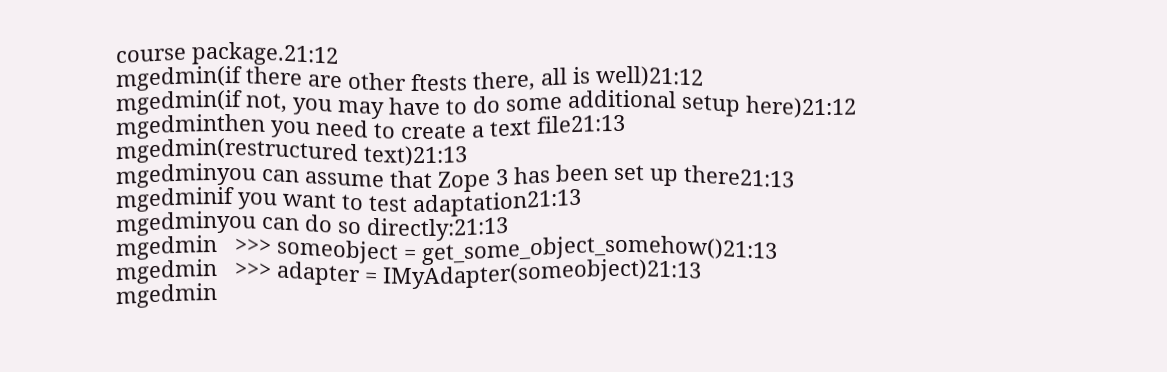course package.21:12
mgedmin(if there are other ftests there, all is well)21:12
mgedmin(if not, you may have to do some additional setup here)21:12
mgedminthen you need to create a text file21:13
mgedmin(restructured text)21:13
mgedminyou can assume that Zope 3 has been set up there21:13
mgedminif you want to test adaptation21:13
mgedminyou can do so directly:21:13
mgedmin   >>> someobject = get_some_object_somehow()21:13
mgedmin   >>> adapter = IMyAdapter(someobject)21:13
mgedmin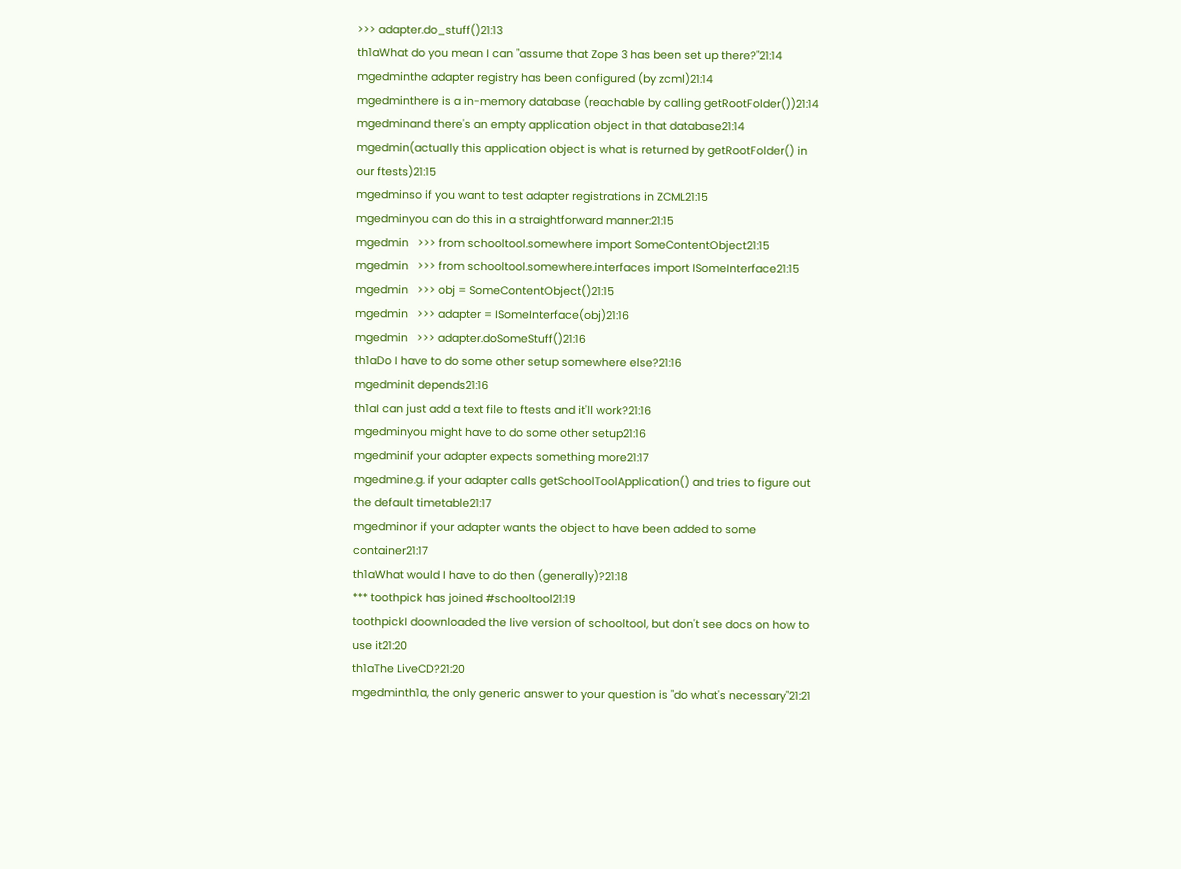>>> adapter.do_stuff()21:13
th1aWhat do you mean I can "assume that Zope 3 has been set up there?"21:14
mgedminthe adapter registry has been configured (by zcml)21:14
mgedminthere is a in-memory database (reachable by calling getRootFolder())21:14
mgedminand there's an empty application object in that database21:14
mgedmin(actually this application object is what is returned by getRootFolder() in our ftests)21:15
mgedminso if you want to test adapter registrations in ZCML21:15
mgedminyou can do this in a straightforward manner:21:15
mgedmin   >>> from schooltool.somewhere import SomeContentObject21:15
mgedmin   >>> from schooltool.somewhere.interfaces import ISomeInterface21:15
mgedmin   >>> obj = SomeContentObject()21:15
mgedmin   >>> adapter = ISomeInterface(obj)21:16
mgedmin   >>> adapter.doSomeStuff()21:16
th1aDo I have to do some other setup somewhere else?21:16
mgedminit depends21:16
th1aI can just add a text file to ftests and it'll work?21:16
mgedminyou might have to do some other setup21:16
mgedminif your adapter expects something more21:17
mgedmine.g. if your adapter calls getSchoolToolApplication() and tries to figure out the default timetable21:17
mgedminor if your adapter wants the object to have been added to some container21:17
th1aWhat would I have to do then (generally)?21:18
*** toothpick has joined #schooltool21:19
toothpickI doownloaded the live version of schooltool, but don't see docs on how to use it21:20
th1aThe LiveCD?21:20
mgedminth1a, the only generic answer to your question is "do what's necessary"21:21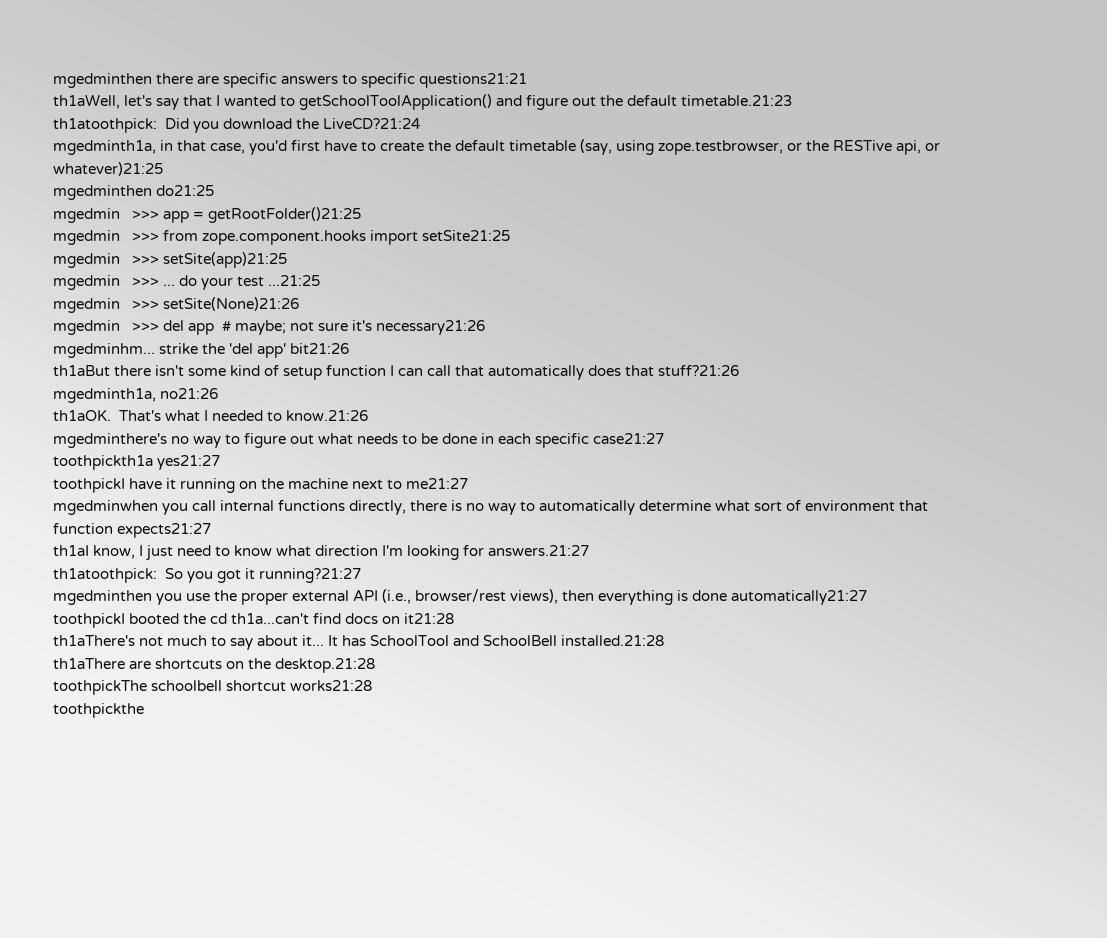mgedminthen there are specific answers to specific questions21:21
th1aWell, let's say that I wanted to getSchoolToolApplication() and figure out the default timetable.21:23
th1atoothpick:  Did you download the LiveCD?21:24
mgedminth1a, in that case, you'd first have to create the default timetable (say, using zope.testbrowser, or the RESTive api, or whatever)21:25
mgedminthen do21:25
mgedmin   >>> app = getRootFolder()21:25
mgedmin   >>> from zope.component.hooks import setSite21:25
mgedmin   >>> setSite(app)21:25
mgedmin   >>> ... do your test ...21:25
mgedmin   >>> setSite(None)21:26
mgedmin   >>> del app  # maybe; not sure it's necessary21:26
mgedminhm... strike the 'del app' bit21:26
th1aBut there isn't some kind of setup function I can call that automatically does that stuff?21:26
mgedminth1a, no21:26
th1aOK.  That's what I needed to know.21:26
mgedminthere's no way to figure out what needs to be done in each specific case21:27
toothpickth1a yes21:27
toothpickI have it running on the machine next to me21:27
mgedminwhen you call internal functions directly, there is no way to automatically determine what sort of environment that function expects21:27
th1aI know, I just need to know what direction I'm looking for answers.21:27
th1atoothpick:  So you got it running?21:27
mgedminthen you use the proper external API (i.e., browser/rest views), then everything is done automatically21:27
toothpickI booted the cd th1a...can't find docs on it21:28
th1aThere's not much to say about it... It has SchoolTool and SchoolBell installed.21:28
th1aThere are shortcuts on the desktop.21:28
toothpickThe schoolbell shortcut works21:28
toothpickthe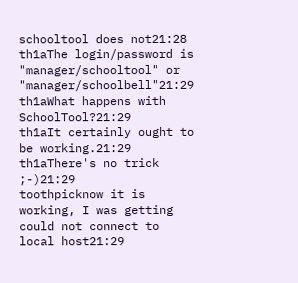schooltool does not21:28
th1aThe login/password is "manager/schooltool" or "manager/schoolbell"21:29
th1aWhat happens with SchoolTool?21:29
th1aIt certainly ought to be working.21:29
th1aThere's no trick ;-)21:29
toothpicknow it is working, I was getting could not connect to local host21:29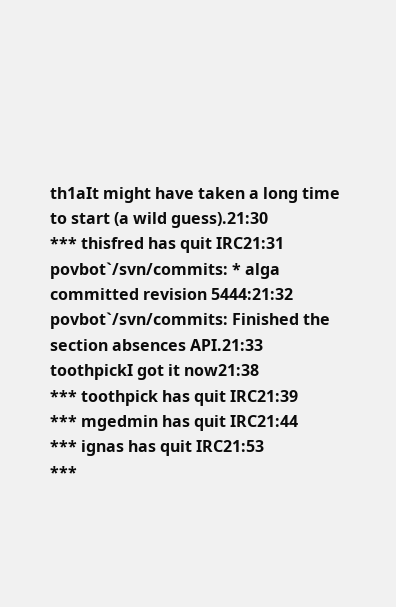th1aIt might have taken a long time to start (a wild guess).21:30
*** thisfred has quit IRC21:31
povbot`/svn/commits: * alga committed revision 5444:21:32
povbot`/svn/commits: Finished the section absences API.21:33
toothpickI got it now21:38
*** toothpick has quit IRC21:39
*** mgedmin has quit IRC21:44
*** ignas has quit IRC21:53
***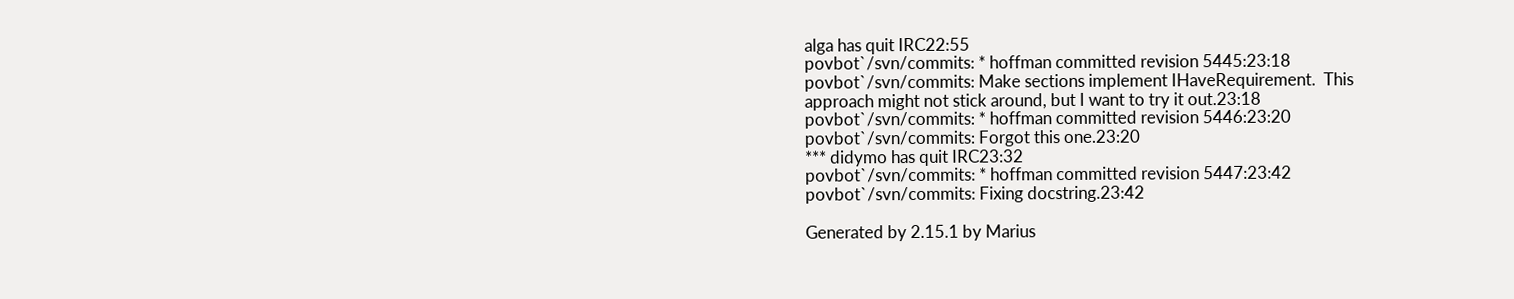alga has quit IRC22:55
povbot`/svn/commits: * hoffman committed revision 5445:23:18
povbot`/svn/commits: Make sections implement IHaveRequirement.  This approach might not stick around, but I want to try it out.23:18
povbot`/svn/commits: * hoffman committed revision 5446:23:20
povbot`/svn/commits: Forgot this one.23:20
*** didymo has quit IRC23:32
povbot`/svn/commits: * hoffman committed revision 5447:23:42
povbot`/svn/commits: Fixing docstring.23:42

Generated by 2.15.1 by Marius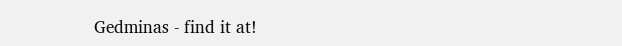Gedminas - find it at!